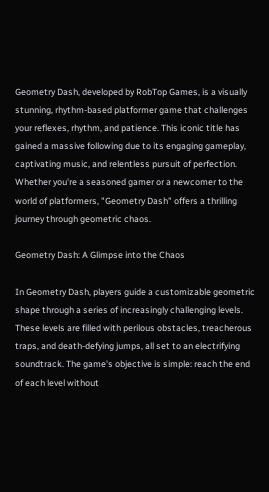Geometry Dash, developed by RobTop Games, is a visually stunning, rhythm-based platformer game that challenges your reflexes, rhythm, and patience. This iconic title has gained a massive following due to its engaging gameplay, captivating music, and relentless pursuit of perfection. Whether you're a seasoned gamer or a newcomer to the world of platformers, "Geometry Dash" offers a thrilling journey through geometric chaos.

Geometry Dash: A Glimpse into the Chaos

In Geometry Dash, players guide a customizable geometric shape through a series of increasingly challenging levels. These levels are filled with perilous obstacles, treacherous traps, and death-defying jumps, all set to an electrifying soundtrack. The game's objective is simple: reach the end of each level without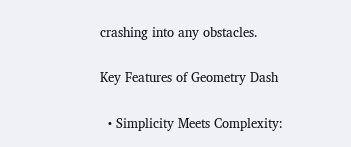crashing into any obstacles.

Key Features of Geometry Dash

  • Simplicity Meets Complexity: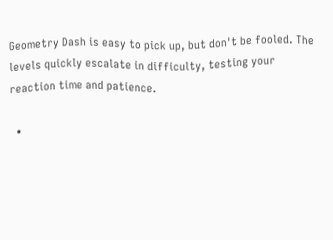Geometry Dash is easy to pick up, but don't be fooled. The levels quickly escalate in difficulty, testing your reaction time and patience.

  •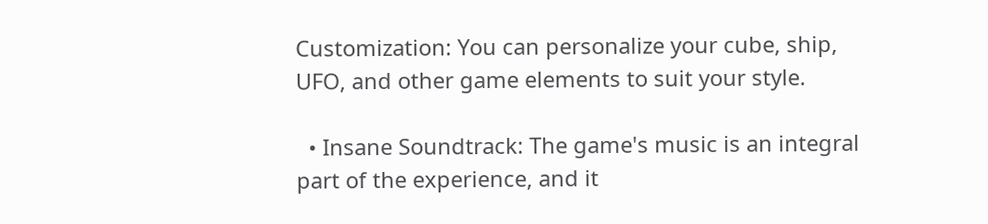Customization: You can personalize your cube, ship, UFO, and other game elements to suit your style.

  • Insane Soundtrack: The game's music is an integral part of the experience, and it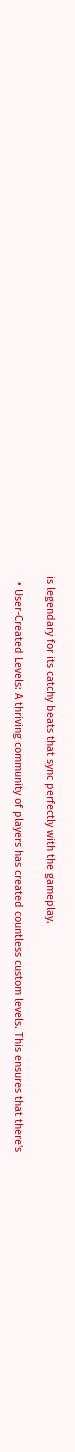is legendary for its catchy beats that sync perfectly with the gameplay.

  • User-Created Levels: A thriving community of players has created countless custom levels. This ensures that there's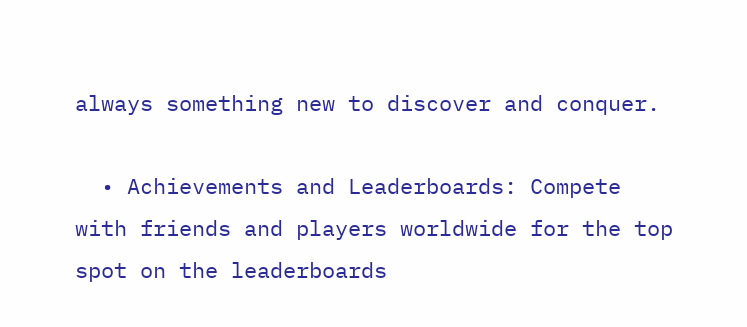always something new to discover and conquer.

  • Achievements and Leaderboards: Compete with friends and players worldwide for the top spot on the leaderboards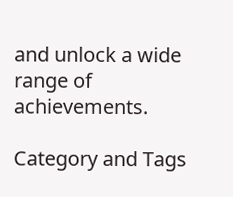and unlock a wide range of achievements.

Category and Tags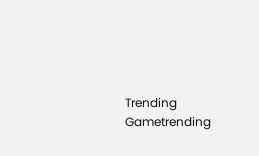Trending Gametrending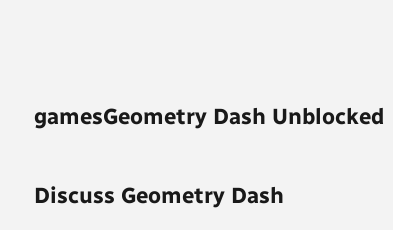gamesGeometry Dash Unblocked

Discuss Geometry Dash